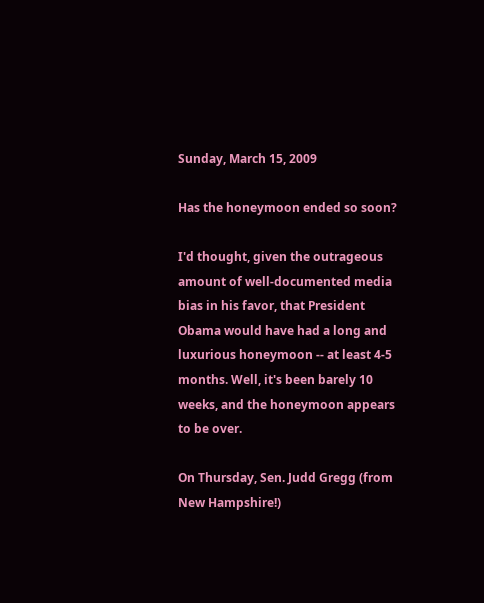Sunday, March 15, 2009

Has the honeymoon ended so soon?

I'd thought, given the outrageous amount of well-documented media bias in his favor, that President Obama would have had a long and luxurious honeymoon -- at least 4-5 months. Well, it's been barely 10 weeks, and the honeymoon appears to be over.

On Thursday, Sen. Judd Gregg (from New Hampshire!)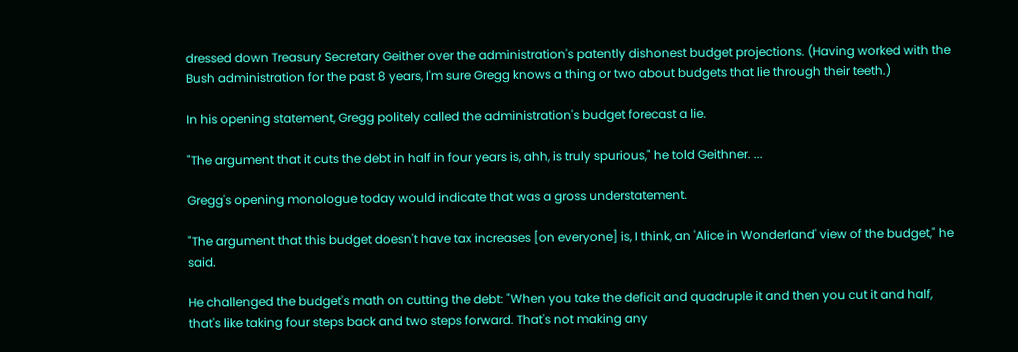dressed down Treasury Secretary Geither over the administration's patently dishonest budget projections. (Having worked with the Bush administration for the past 8 years, I'm sure Gregg knows a thing or two about budgets that lie through their teeth.)

In his opening statement, Gregg politely called the administration's budget forecast a lie.

"The argument that it cuts the debt in half in four years is, ahh, is truly spurious," he told Geithner. ...

Gregg's opening monologue today would indicate that was a gross understatement.

"The argument that this budget doesn't have tax increases [on everyone] is, I think, an 'Alice in Wonderland' view of the budget," he said.

He challenged the budget's math on cutting the debt: "When you take the deficit and quadruple it and then you cut it and half, that's like taking four steps back and two steps forward. That's not making any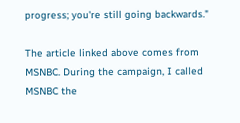progress; you're still going backwards."

The article linked above comes from MSNBC. During the campaign, I called MSNBC the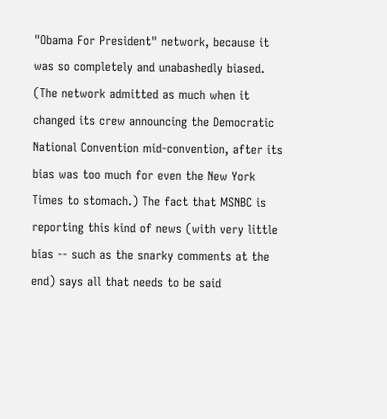"Obama For President" network, because it was so completely and unabashedly biased. (The network admitted as much when it changed its crew announcing the Democratic National Convention mid-convention, after its bias was too much for even the New York Times to stomach.) The fact that MSNBC is reporting this kind of news (with very little bias -- such as the snarky comments at the end) says all that needs to be said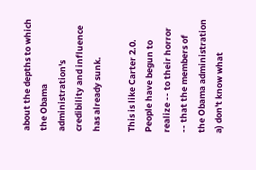about the depths to which the Obama administration's credibility and influence has already sunk.

This is like Carter 2.0. People have begun to realize -- to their horror -- that the members of the Obama administration a) don't know what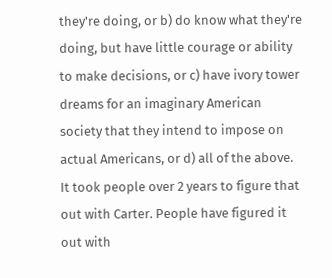they're doing, or b) do know what they're doing, but have little courage or ability to make decisions, or c) have ivory tower dreams for an imaginary American society that they intend to impose on actual Americans, or d) all of the above. It took people over 2 years to figure that out with Carter. People have figured it out with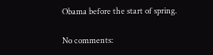Obama before the start of spring.

No comments: